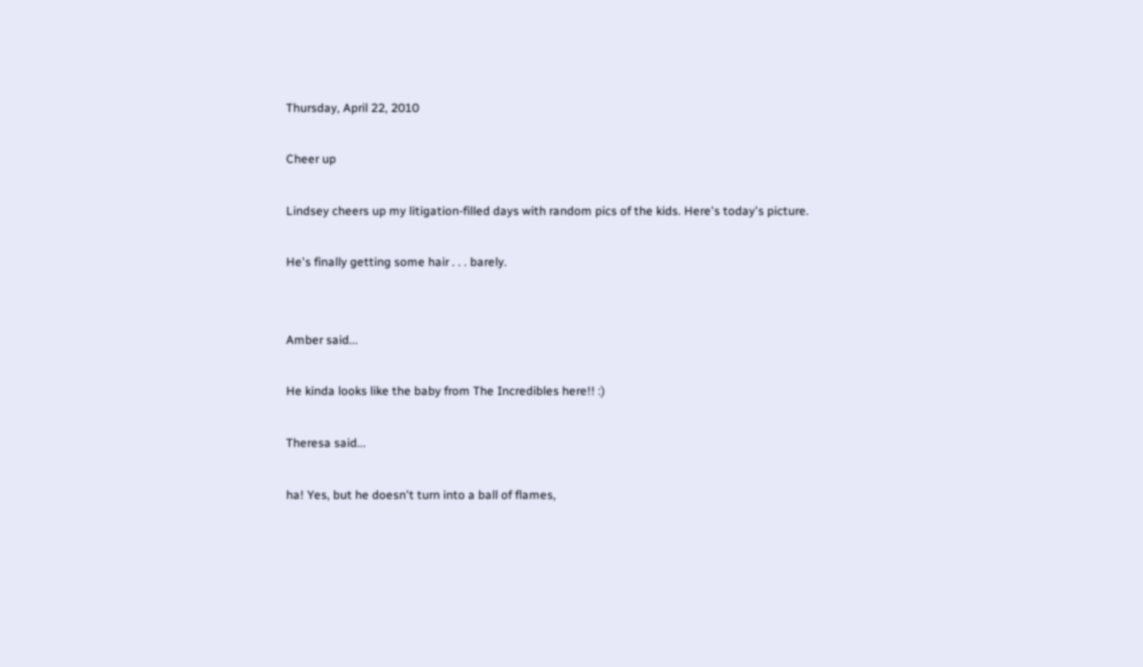Thursday, April 22, 2010

Cheer up

Lindsey cheers up my litigation-filled days with random pics of the kids. Here's today's picture.

He's finally getting some hair . . . barely.


Amber said...

He kinda looks like the baby from The Incredibles here!! :)

Theresa said...

ha! Yes, but he doesn't turn into a ball of flames,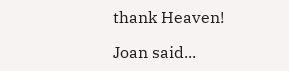thank Heaven!

Joan said...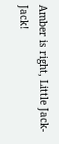Amber is right, Little Jack-Jack!